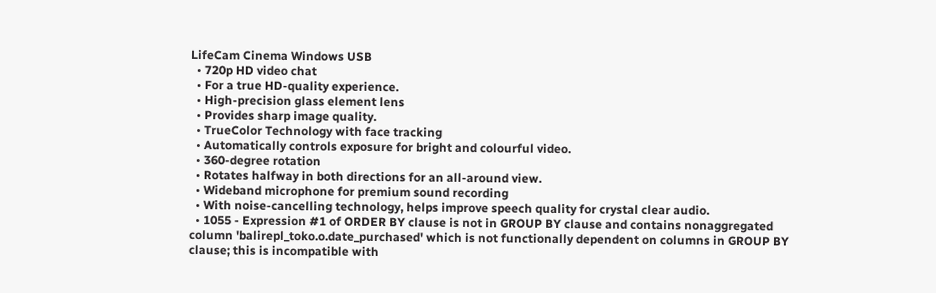LifeCam Cinema Windows USB
  • 720p HD video chat
  • For a true HD-quality experience.
  • High-precision glass element lens
  • Provides sharp image quality.
  • TrueColor Technology with face tracking
  • Automatically controls exposure for bright and colourful video.
  • 360-degree rotation
  • Rotates halfway in both directions for an all-around view.
  • Wideband microphone for premium sound recording
  • With noise-cancelling technology, helps improve speech quality for crystal clear audio.
  • 1055 - Expression #1 of ORDER BY clause is not in GROUP BY clause and contains nonaggregated column 'balirepl_toko.o.date_purchased' which is not functionally dependent on columns in GROUP BY clause; this is incompatible with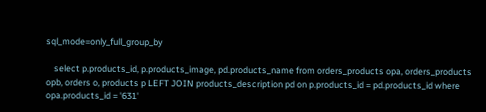sql_mode=only_full_group_by

    select p.products_id, p.products_image, pd.products_name from orders_products opa, orders_products opb, orders o, products p LEFT JOIN products_description pd on p.products_id = pd.products_id where opa.products_id = '631'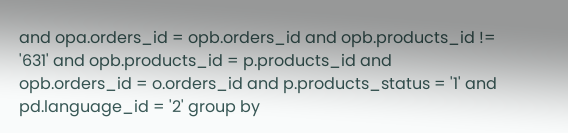and opa.orders_id = opb.orders_id and opb.products_id != '631' and opb.products_id = p.products_id and opb.orders_id = o.orders_id and p.products_status = '1' and pd.language_id = '2' group by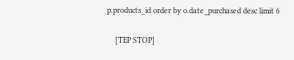p.products_id order by o.date_purchased desc limit 6

    [TEP STOP]